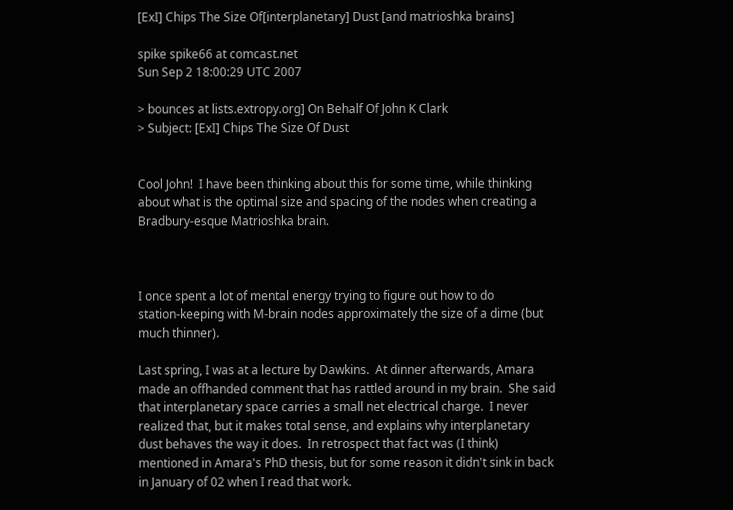[ExI] Chips The Size Of[interplanetary] Dust [and matrioshka brains]

spike spike66 at comcast.net
Sun Sep 2 18:00:29 UTC 2007

> bounces at lists.extropy.org] On Behalf Of John K Clark
> Subject: [ExI] Chips The Size Of Dust


Cool John!  I have been thinking about this for some time, while thinking
about what is the optimal size and spacing of the nodes when creating a
Bradbury-esque Matrioshka brain.



I once spent a lot of mental energy trying to figure out how to do
station-keeping with M-brain nodes approximately the size of a dime (but
much thinner).

Last spring, I was at a lecture by Dawkins.  At dinner afterwards, Amara
made an offhanded comment that has rattled around in my brain.  She said
that interplanetary space carries a small net electrical charge.  I never
realized that, but it makes total sense, and explains why interplanetary
dust behaves the way it does.  In retrospect that fact was (I think)
mentioned in Amara's PhD thesis, but for some reason it didn't sink in back
in January of 02 when I read that work.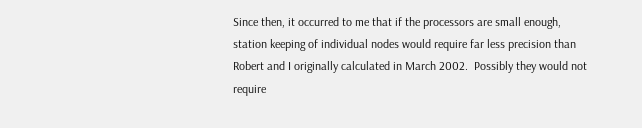Since then, it occurred to me that if the processors are small enough,
station keeping of individual nodes would require far less precision than
Robert and I originally calculated in March 2002.  Possibly they would not
require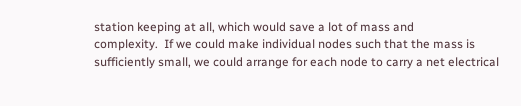station keeping at all, which would save a lot of mass and
complexity.  If we could make individual nodes such that the mass is
sufficiently small, we could arrange for each node to carry a net electrical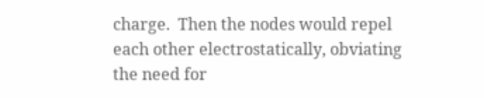charge.  Then the nodes would repel each other electrostatically, obviating
the need for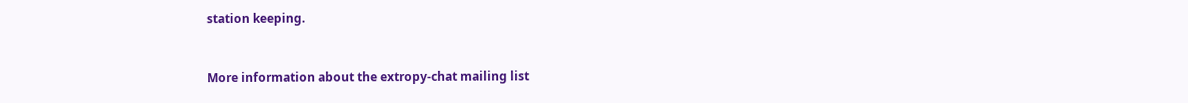station keeping.


More information about the extropy-chat mailing list